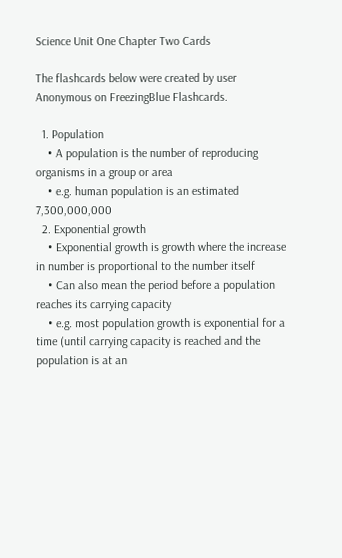Science Unit One Chapter Two Cards

The flashcards below were created by user Anonymous on FreezingBlue Flashcards.

  1. Population
    • A population is the number of reproducing organisms in a group or area
    • e.g. human population is an estimated 7,300,000,000
  2. Exponential growth
    • Exponential growth is growth where the increase in number is proportional to the number itself
    • Can also mean the period before a population reaches its carrying capacity
    • e.g. most population growth is exponential for a time (until carrying capacity is reached and the population is at an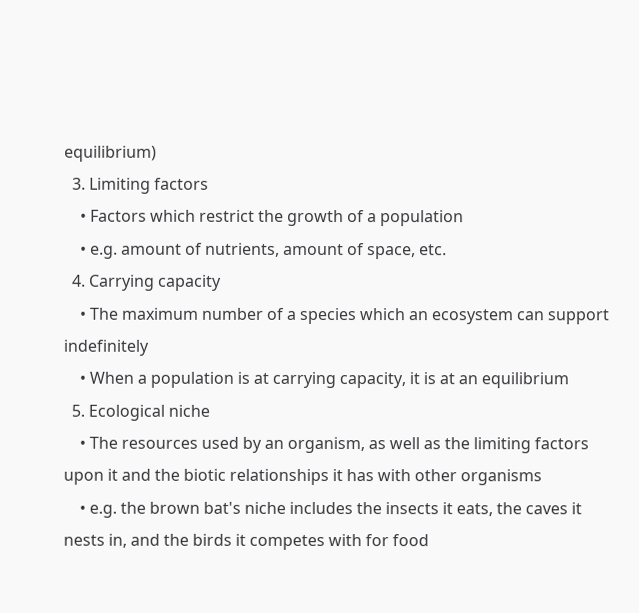equilibrium)
  3. Limiting factors
    • Factors which restrict the growth of a population
    • e.g. amount of nutrients, amount of space, etc.
  4. Carrying capacity
    • The maximum number of a species which an ecosystem can support indefinitely
    • When a population is at carrying capacity, it is at an equilibrium
  5. Ecological niche
    • The resources used by an organism, as well as the limiting factors upon it and the biotic relationships it has with other organisms
    • e.g. the brown bat's niche includes the insects it eats, the caves it nests in, and the birds it competes with for food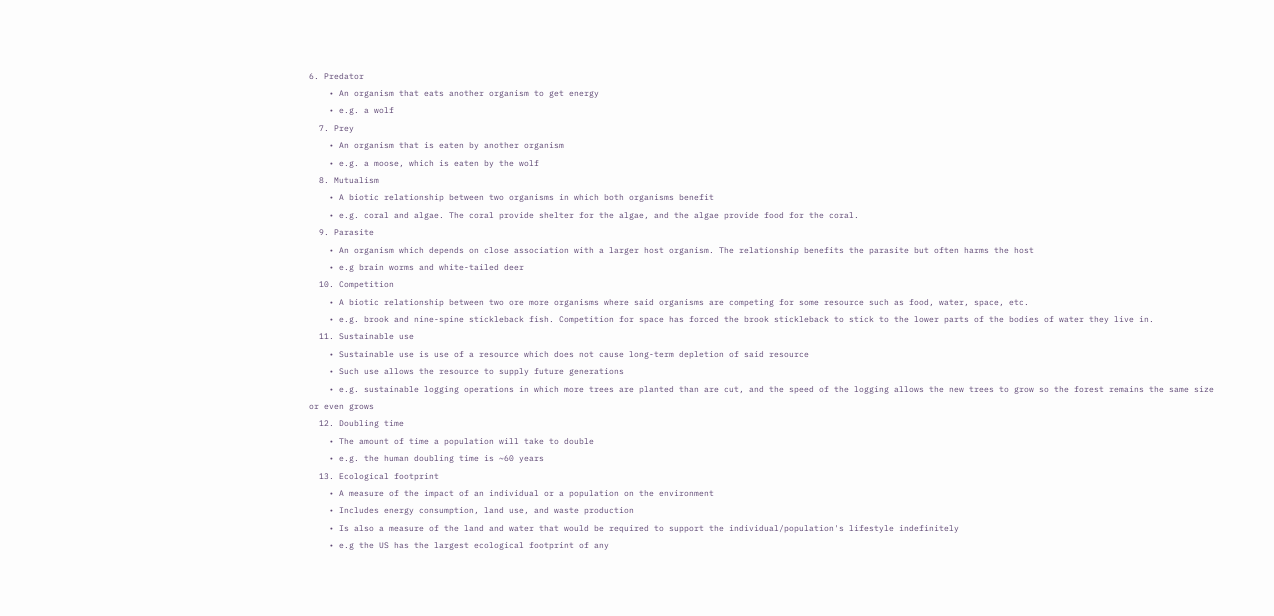6. Predator
    • An organism that eats another organism to get energy
    • e.g. a wolf
  7. Prey
    • An organism that is eaten by another organism
    • e.g. a moose, which is eaten by the wolf
  8. Mutualism
    • A biotic relationship between two organisms in which both organisms benefit
    • e.g. coral and algae. The coral provide shelter for the algae, and the algae provide food for the coral.
  9. Parasite
    • An organism which depends on close association with a larger host organism. The relationship benefits the parasite but often harms the host
    • e.g brain worms and white-tailed deer
  10. Competition
    • A biotic relationship between two ore more organisms where said organisms are competing for some resource such as food, water, space, etc.
    • e.g. brook and nine-spine stickleback fish. Competition for space has forced the brook stickleback to stick to the lower parts of the bodies of water they live in.
  11. Sustainable use
    • Sustainable use is use of a resource which does not cause long-term depletion of said resource
    • Such use allows the resource to supply future generations
    • e.g. sustainable logging operations in which more trees are planted than are cut, and the speed of the logging allows the new trees to grow so the forest remains the same size or even grows
  12. Doubling time
    • The amount of time a population will take to double
    • e.g. the human doubling time is ~60 years
  13. Ecological footprint
    • A measure of the impact of an individual or a population on the environment
    • Includes energy consumption, land use, and waste production
    • Is also a measure of the land and water that would be required to support the individual/population's lifestyle indefinitely
    • e.g the US has the largest ecological footprint of any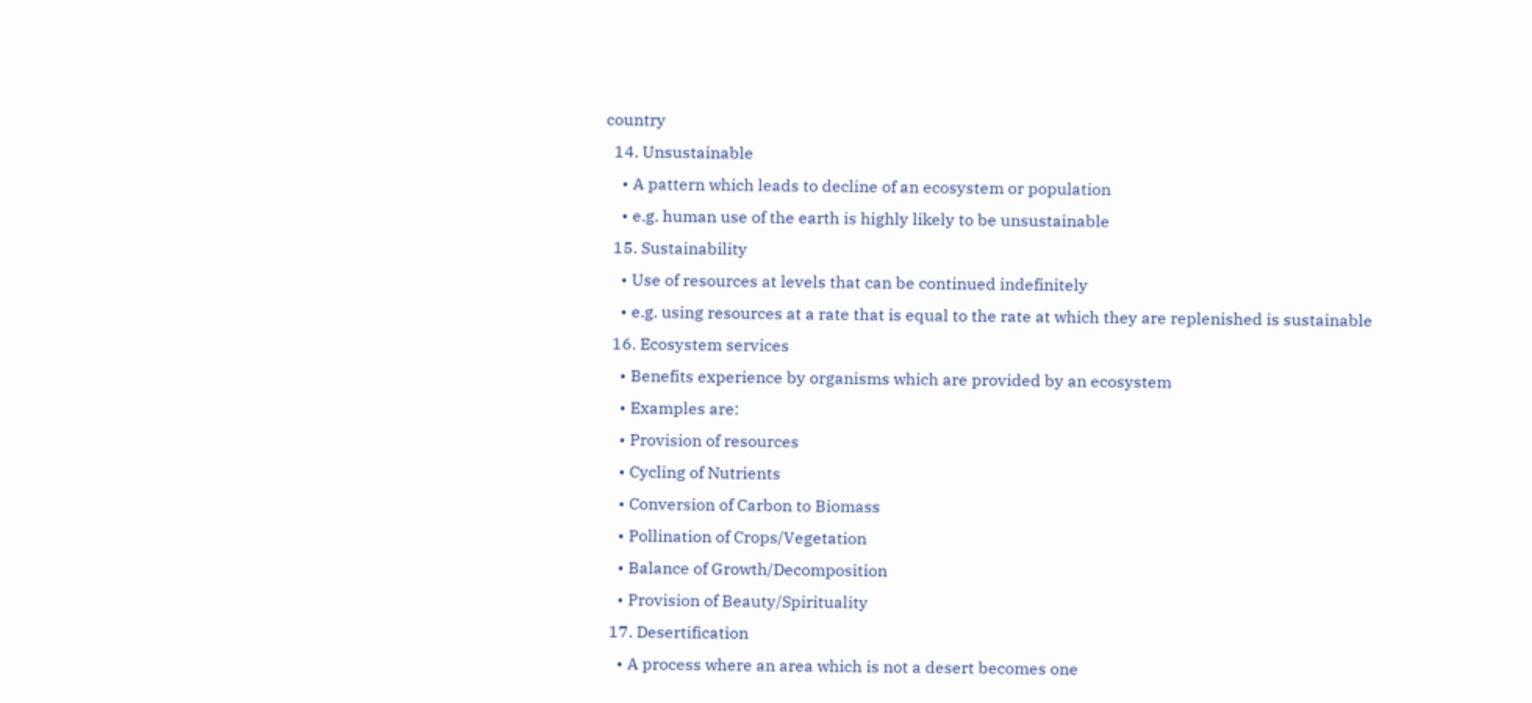country
  14. Unsustainable
    • A pattern which leads to decline of an ecosystem or population
    • e.g. human use of the earth is highly likely to be unsustainable
  15. Sustainability
    • Use of resources at levels that can be continued indefinitely
    • e.g. using resources at a rate that is equal to the rate at which they are replenished is sustainable
  16. Ecosystem services
    • Benefits experience by organisms which are provided by an ecosystem
    • Examples are:
    • Provision of resources
    • Cycling of Nutrients
    • Conversion of Carbon to Biomass
    • Pollination of Crops/Vegetation
    • Balance of Growth/Decomposition
    • Provision of Beauty/Spirituality
  17. Desertification
    • A process where an area which is not a desert becomes one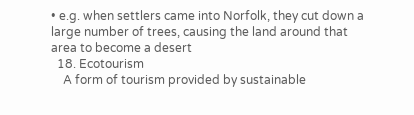• e.g. when settlers came into Norfolk, they cut down a large number of trees, causing the land around that area to become a desert
  18. Ecotourism
    A form of tourism provided by sustainable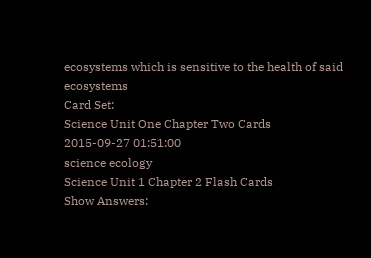ecosystems which is sensitive to the health of said ecosystems
Card Set:
Science Unit One Chapter Two Cards
2015-09-27 01:51:00
science ecology
Science Unit 1 Chapter 2 Flash Cards
Show Answers: